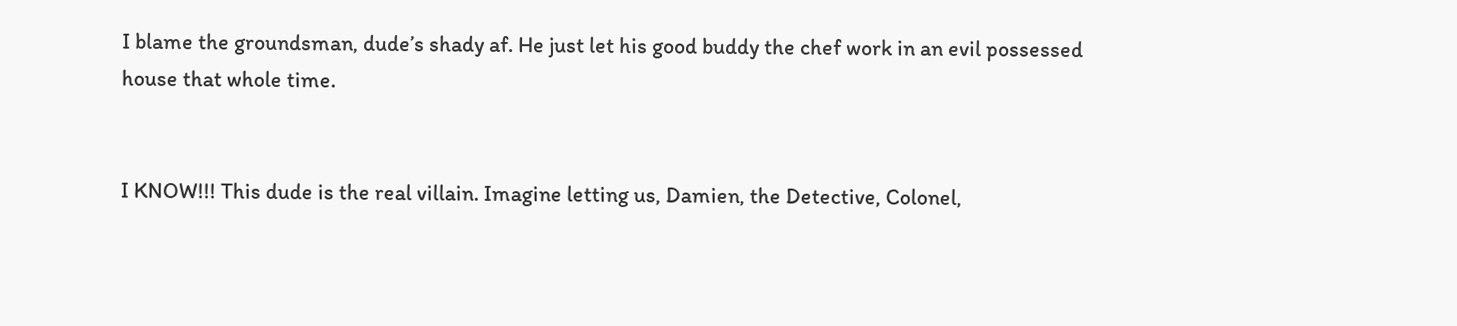I blame the groundsman, dude’s shady af. He just let his good buddy the chef work in an evil possessed house that whole time.


I KNOW!!! This dude is the real villain. Imagine letting us, Damien, the Detective, Colonel,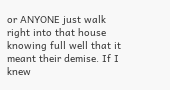or ANYONE just walk right into that house knowing full well that it meant their demise. If I knew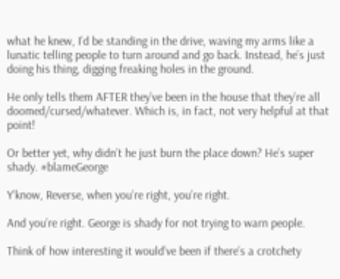what he knew, I’d be standing in the drive, waving my arms like a lunatic telling people to turn around and go back. Instead, he’s just doing his thing, digging freaking holes in the ground.

He only tells them AFTER they’ve been in the house that they’re all doomed/cursed/whatever. Which is, in fact, not very helpful at that point!

Or better yet, why didn’t he just burn the place down? He’s super shady. #blameGeorge

Y’know, Reverse, when you’re right, you’re right.

And you’re right. George is shady for not trying to warn people.

Think of how interesting it would’ve been if there’s a crotchety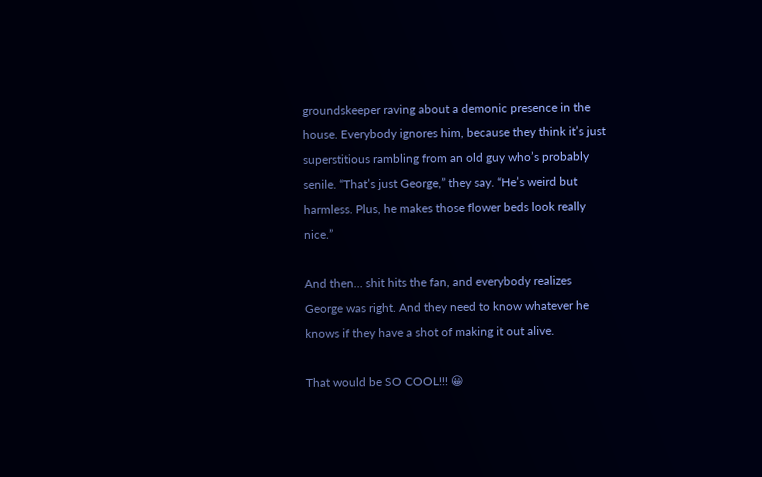groundskeeper raving about a demonic presence in the house. Everybody ignores him, because they think it’s just superstitious rambling from an old guy who’s probably senile. “That’s just George,” they say. “He’s weird but harmless. Plus, he makes those flower beds look really nice.”

And then… shit hits the fan, and everybody realizes George was right. And they need to know whatever he knows if they have a shot of making it out alive.

That would be SO COOL!!! 😀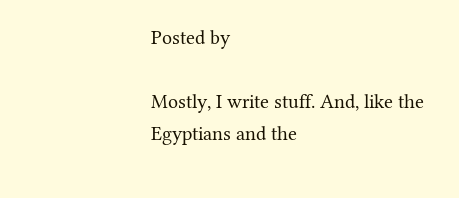Posted by

Mostly, I write stuff. And, like the Egyptians and the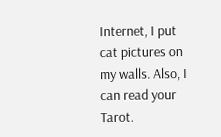Internet, I put cat pictures on my walls. Also, I can read your Tarot.